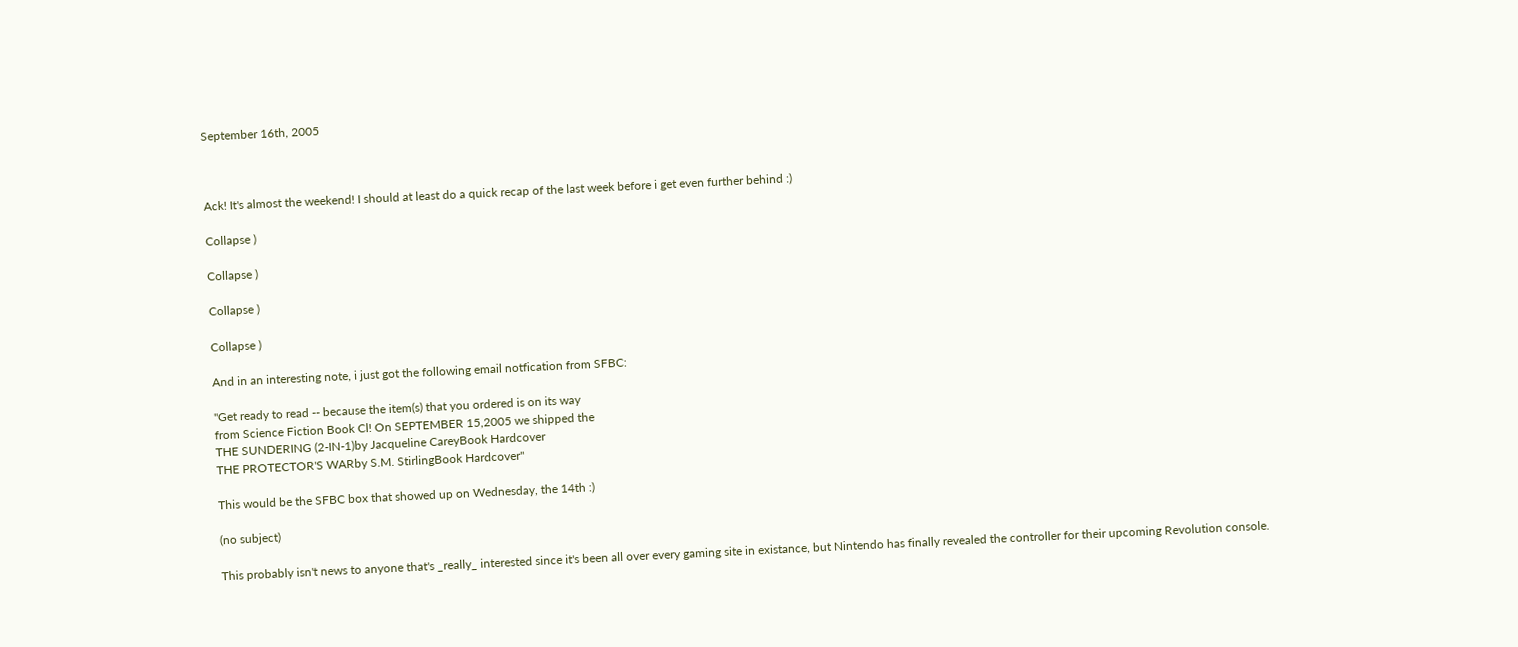September 16th, 2005



Ack! It's almost the weekend! I should at least do a quick recap of the last week before i get even further behind :)

Collapse )

Collapse )

Collapse )

Collapse )

And in an interesting note, i just got the following email notfication from SFBC:

"Get ready to read -- because the item(s) that you ordered is on its way
from Science Fiction Book Cl! On SEPTEMBER 15,2005 we shipped the
THE SUNDERING (2-IN-1)by Jacqueline CareyBook Hardcover
THE PROTECTOR'S WARby S.M. StirlingBook Hardcover"

This would be the SFBC box that showed up on Wednesday, the 14th :)

(no subject)

This probably isn't news to anyone that's _really_ interested since it's been all over every gaming site in existance, but Nintendo has finally revealed the controller for their upcoming Revolution console.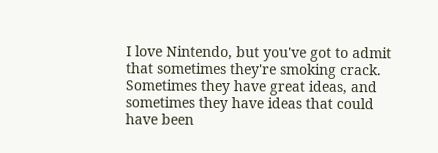I love Nintendo, but you've got to admit that sometimes they're smoking crack. Sometimes they have great ideas, and sometimes they have ideas that could have been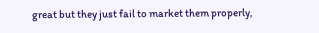great but they just fail to market them properly,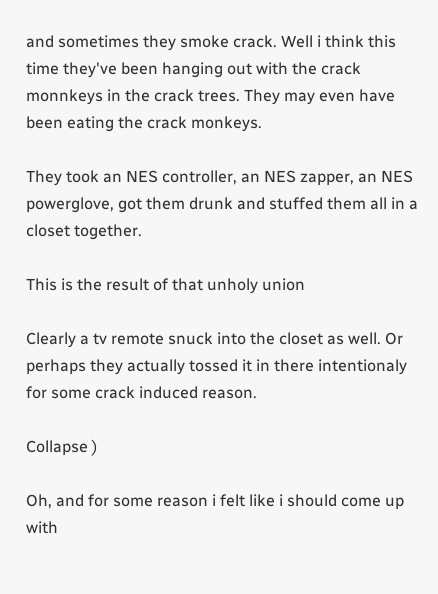and sometimes they smoke crack. Well i think this time they've been hanging out with the crack monnkeys in the crack trees. They may even have been eating the crack monkeys.

They took an NES controller, an NES zapper, an NES powerglove, got them drunk and stuffed them all in a closet together.

This is the result of that unholy union

Clearly a tv remote snuck into the closet as well. Or perhaps they actually tossed it in there intentionaly for some crack induced reason.

Collapse )

Oh, and for some reason i felt like i should come up with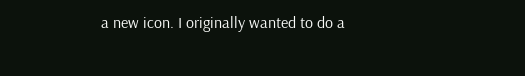a new icon. I originally wanted to do a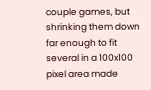couple games, but shrinking them down far enough to fit several in a 100x100 pixel area made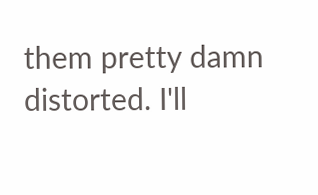them pretty damn distorted. I'll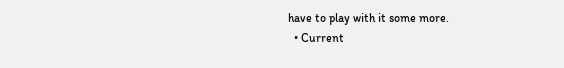have to play with it some more.
  • Current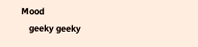Mood
    geeky geeky